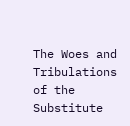The Woes and Tribulations of the Substitute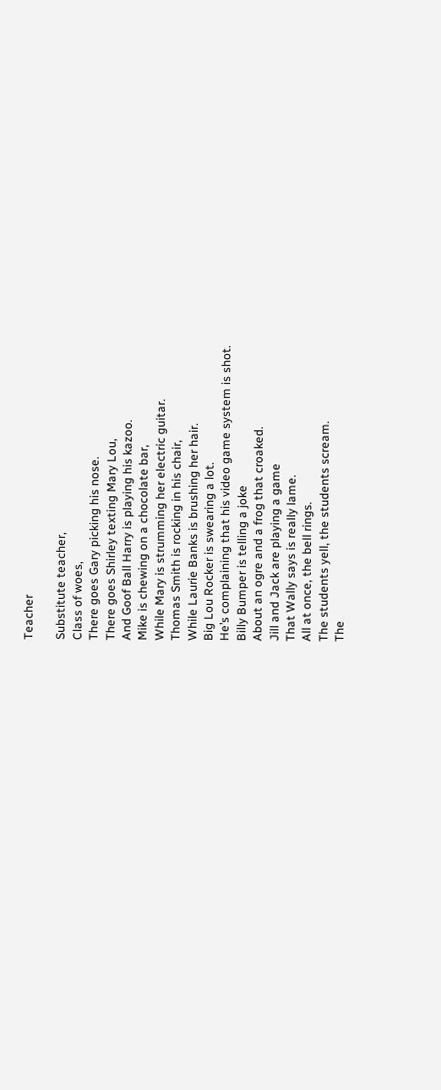Teacher

Substitute teacher,
Class of woes,
There goes Gary picking his nose.
There goes Shirley texting Mary Lou,
And Goof Ball Harry is playing his kazoo.
Mike is chewing on a chocolate bar,
While Mary is strumming her electric guitar.
Thomas Smith is rocking in his chair,
While Laurie Banks is brushing her hair.
Big Lou Rocker is swearing a lot.
He’s complaining that his video game system is shot.
Billy Bumper is telling a joke
About an ogre and a frog that croaked.
Jill and Jack are playing a game
That Wally says is really lame.
All at once, the bell rings.
The students yell, the students scream.
The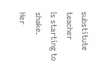substitute teacher
Is starting to shake.
Her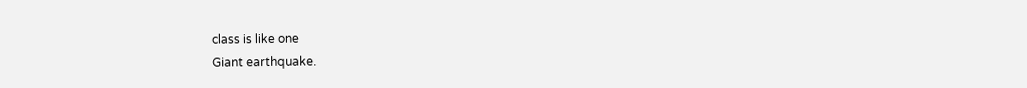class is like one
Giant earthquake.